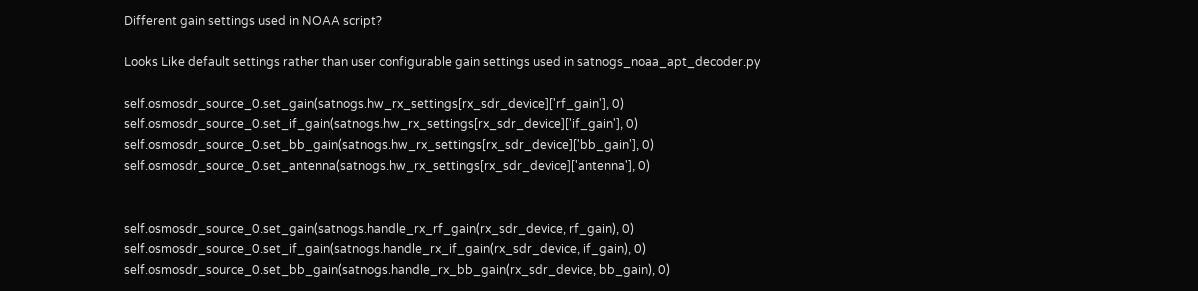Different gain settings used in NOAA script?

Looks Like default settings rather than user configurable gain settings used in satnogs_noaa_apt_decoder.py

self.osmosdr_source_0.set_gain(satnogs.hw_rx_settings[rx_sdr_device]['rf_gain'], 0)
self.osmosdr_source_0.set_if_gain(satnogs.hw_rx_settings[rx_sdr_device]['if_gain'], 0)
self.osmosdr_source_0.set_bb_gain(satnogs.hw_rx_settings[rx_sdr_device]['bb_gain'], 0)
self.osmosdr_source_0.set_antenna(satnogs.hw_rx_settings[rx_sdr_device]['antenna'], 0)


self.osmosdr_source_0.set_gain(satnogs.handle_rx_rf_gain(rx_sdr_device, rf_gain), 0)
self.osmosdr_source_0.set_if_gain(satnogs.handle_rx_if_gain(rx_sdr_device, if_gain), 0)
self.osmosdr_source_0.set_bb_gain(satnogs.handle_rx_bb_gain(rx_sdr_device, bb_gain), 0)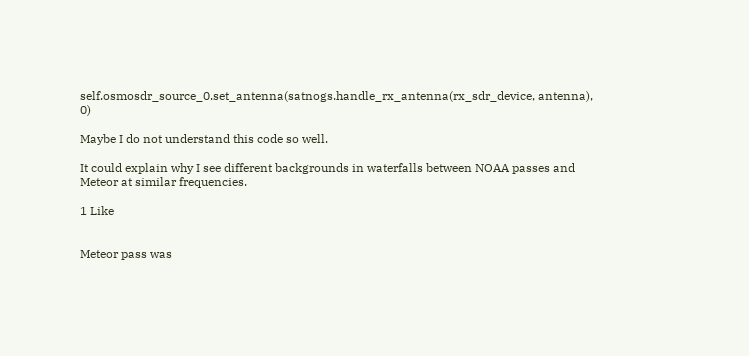self.osmosdr_source_0.set_antenna(satnogs.handle_rx_antenna(rx_sdr_device, antenna), 0)

Maybe I do not understand this code so well.

It could explain why I see different backgrounds in waterfalls between NOAA passes and Meteor at similar frequencies.

1 Like


Meteor pass was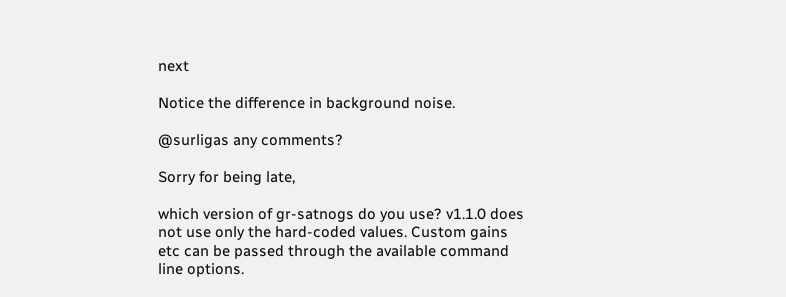next

Notice the difference in background noise.

@surligas any comments?

Sorry for being late,

which version of gr-satnogs do you use? v1.1.0 does not use only the hard-coded values. Custom gains etc can be passed through the available command line options.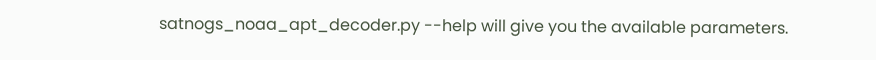satnogs_noaa_apt_decoder.py --help will give you the available parameters.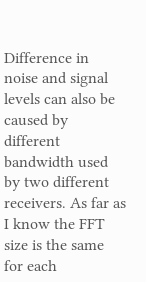Difference in noise and signal levels can also be caused by different bandwidth used by two different receivers. As far as I know the FFT size is the same for each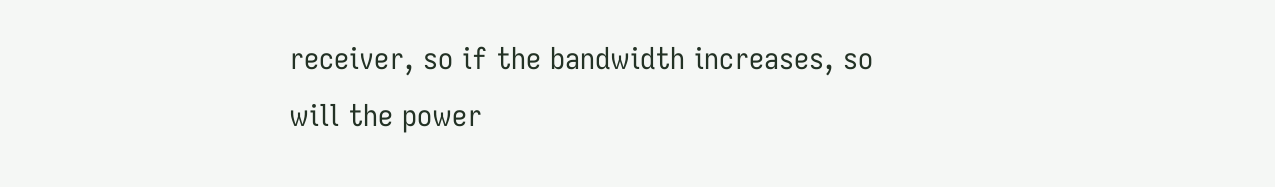receiver, so if the bandwidth increases, so will the power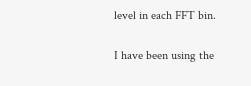level in each FFT bin.

I have been using the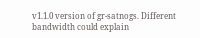v1.1.0 version of gr-satnogs. Different bandwidth could explain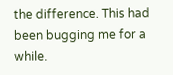the difference. This had been bugging me for a while.